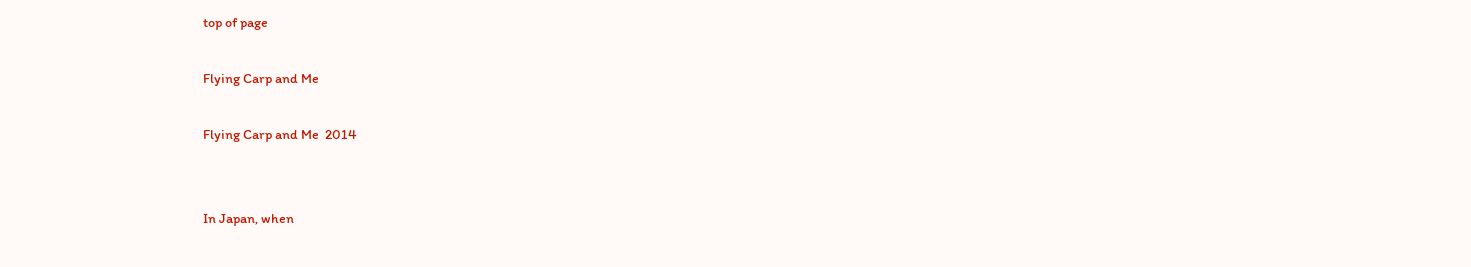top of page

Flying Carp and Me

Flying Carp and Me  2014


In Japan, when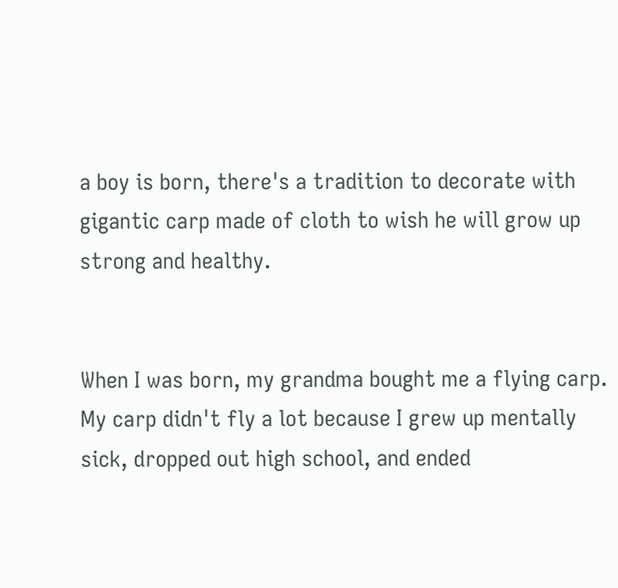a boy is born, there's a tradition to decorate with gigantic carp made of cloth to wish he will grow up strong and healthy.


When I was born, my grandma bought me a flying carp. My carp didn't fly a lot because I grew up mentally sick, dropped out high school, and ended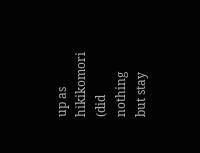up as hikikomori (did nothing but stay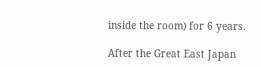inside the room) for 6 years.

After the Great East Japan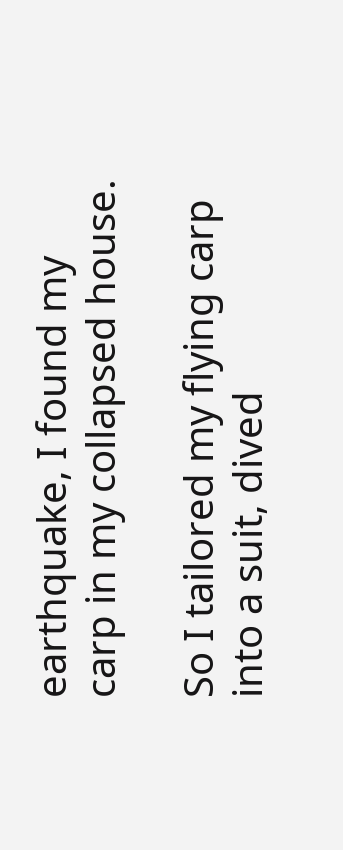earthquake, I found my carp in my collapsed house.

So I tailored my flying carp into a suit, dived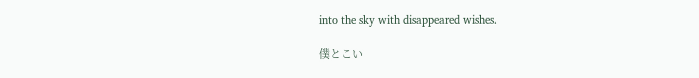into the sky with disappeared wishes.

僕とこい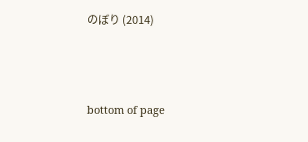のぼり (2014)





bottom of page